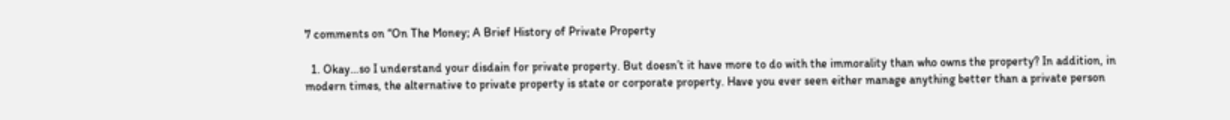7 comments on “On The Money; A Brief History of Private Property

  1. Okay…so I understand your disdain for private property. But doesn’t it have more to do with the immorality than who owns the property? In addition, in modern times, the alternative to private property is state or corporate property. Have you ever seen either manage anything better than a private person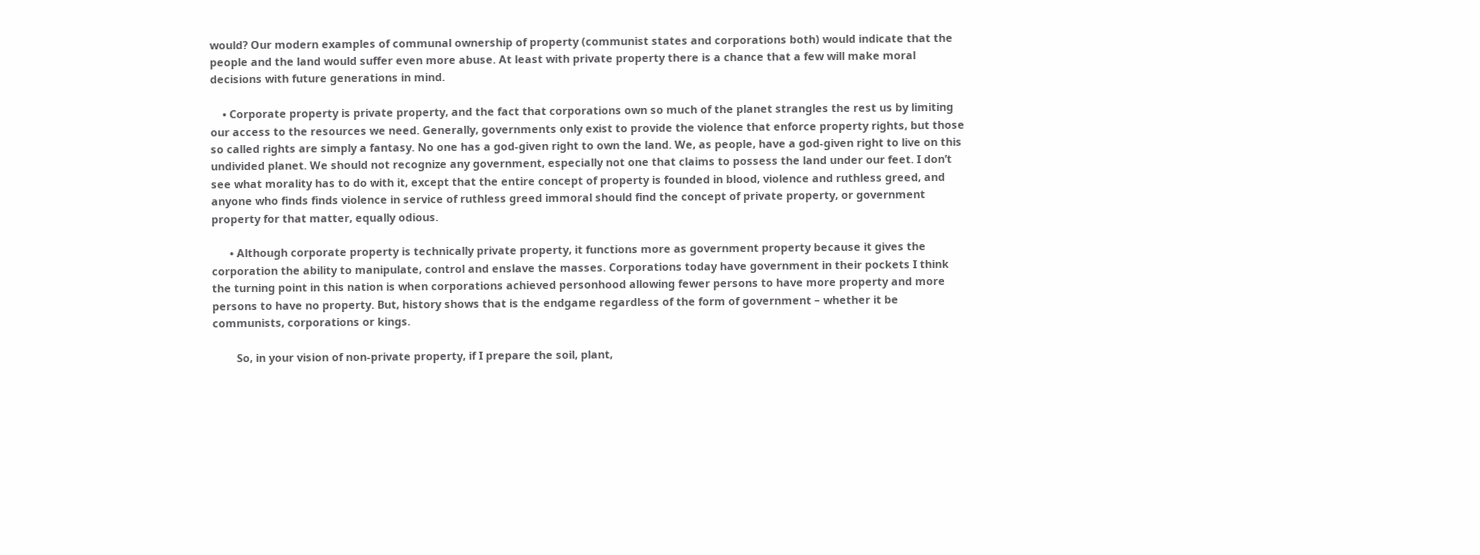would? Our modern examples of communal ownership of property (communist states and corporations both) would indicate that the people and the land would suffer even more abuse. At least with private property there is a chance that a few will make moral decisions with future generations in mind.

    • Corporate property is private property, and the fact that corporations own so much of the planet strangles the rest us by limiting our access to the resources we need. Generally, governments only exist to provide the violence that enforce property rights, but those so called rights are simply a fantasy. No one has a god-given right to own the land. We, as people, have a god-given right to live on this undivided planet. We should not recognize any government, especially not one that claims to possess the land under our feet. I don’t see what morality has to do with it, except that the entire concept of property is founded in blood, violence and ruthless greed, and anyone who finds finds violence in service of ruthless greed immoral should find the concept of private property, or government property for that matter, equally odious.

      • Although corporate property is technically private property, it functions more as government property because it gives the corporation the ability to manipulate, control and enslave the masses. Corporations today have government in their pockets I think the turning point in this nation is when corporations achieved personhood allowing fewer persons to have more property and more persons to have no property. But, history shows that is the endgame regardless of the form of government – whether it be communists, corporations or kings.

        So, in your vision of non-private property, if I prepare the soil, plant,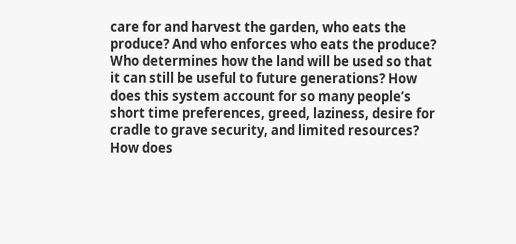care for and harvest the garden, who eats the produce? And who enforces who eats the produce? Who determines how the land will be used so that it can still be useful to future generations? How does this system account for so many people’s short time preferences, greed, laziness, desire for cradle to grave security, and limited resources? How does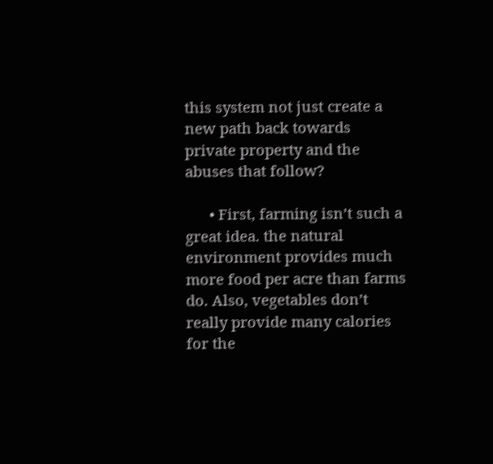this system not just create a new path back towards private property and the abuses that follow?

      • First, farming isn’t such a great idea. the natural environment provides much more food per acre than farms do. Also, vegetables don’t really provide many calories for the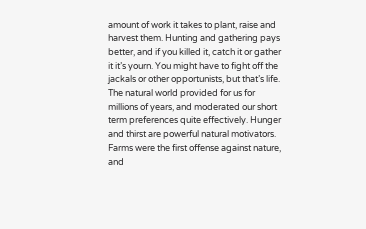amount of work it takes to plant, raise and harvest them. Hunting and gathering pays better, and if you killed it, catch it or gather it it’s yourn. You might have to fight off the jackals or other opportunists, but that’s life. The natural world provided for us for millions of years, and moderated our short term preferences quite effectively. Hunger and thirst are powerful natural motivators. Farms were the first offense against nature, and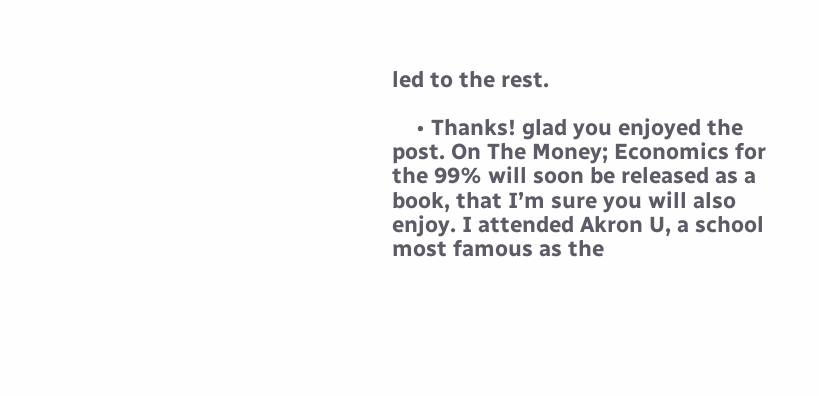led to the rest.

    • Thanks! glad you enjoyed the post. On The Money; Economics for the 99% will soon be released as a book, that I’m sure you will also enjoy. I attended Akron U, a school most famous as the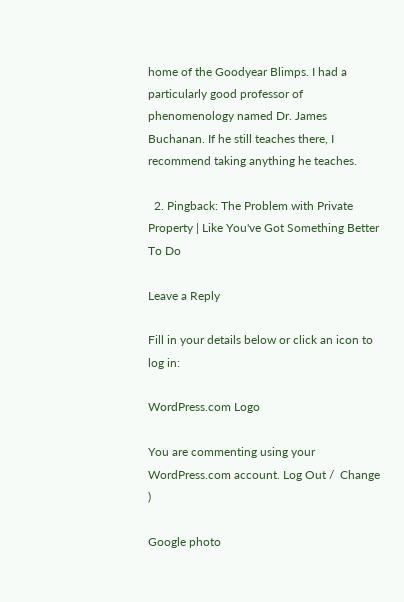home of the Goodyear Blimps. I had a particularly good professor of phenomenology named Dr. James Buchanan. If he still teaches there, I recommend taking anything he teaches.

  2. Pingback: The Problem with Private Property | Like You've Got Something Better To Do

Leave a Reply

Fill in your details below or click an icon to log in:

WordPress.com Logo

You are commenting using your WordPress.com account. Log Out /  Change )

Google photo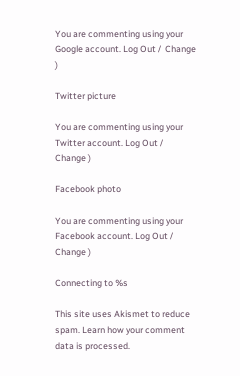You are commenting using your Google account. Log Out /  Change )

Twitter picture

You are commenting using your Twitter account. Log Out /  Change )

Facebook photo

You are commenting using your Facebook account. Log Out /  Change )

Connecting to %s

This site uses Akismet to reduce spam. Learn how your comment data is processed.